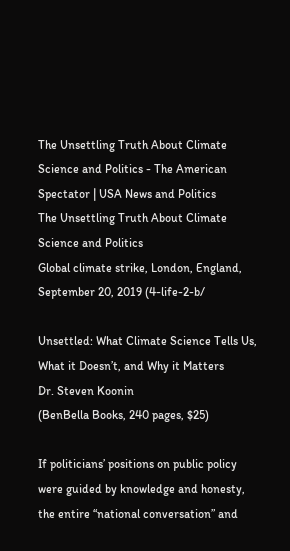The Unsettling Truth About Climate Science and Politics - The American Spectator | USA News and Politics
The Unsettling Truth About Climate Science and Politics
Global climate strike, London, England, September 20, 2019 (4-life-2-b/

Unsettled: What Climate Science Tells Us, What it Doesn’t, and Why it Matters
Dr. Steven Koonin
(BenBella Books, 240 pages, $25)

If politicians’ positions on public policy were guided by knowledge and honesty, the entire “national conversation” and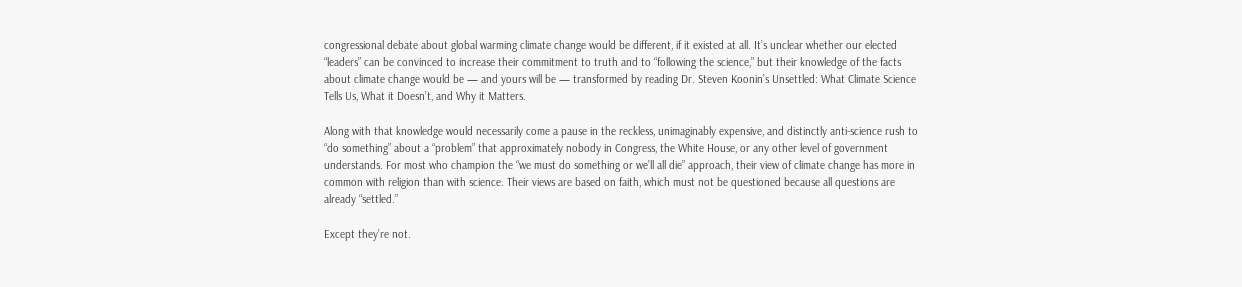congressional debate about global warming climate change would be different, if it existed at all. It’s unclear whether our elected “leaders” can be convinced to increase their commitment to truth and to “following the science,” but their knowledge of the facts about climate change would be — and yours will be — transformed by reading Dr. Steven Koonin’s Unsettled: What Climate Science Tells Us, What it Doesn’t, and Why it Matters.

Along with that knowledge would necessarily come a pause in the reckless, unimaginably expensive, and distinctly anti-science rush to “do something” about a “problem” that approximately nobody in Congress, the White House, or any other level of government understands. For most who champion the “we must do something or we’ll all die” approach, their view of climate change has more in common with religion than with science. Their views are based on faith, which must not be questioned because all questions are already “settled.”

Except they’re not.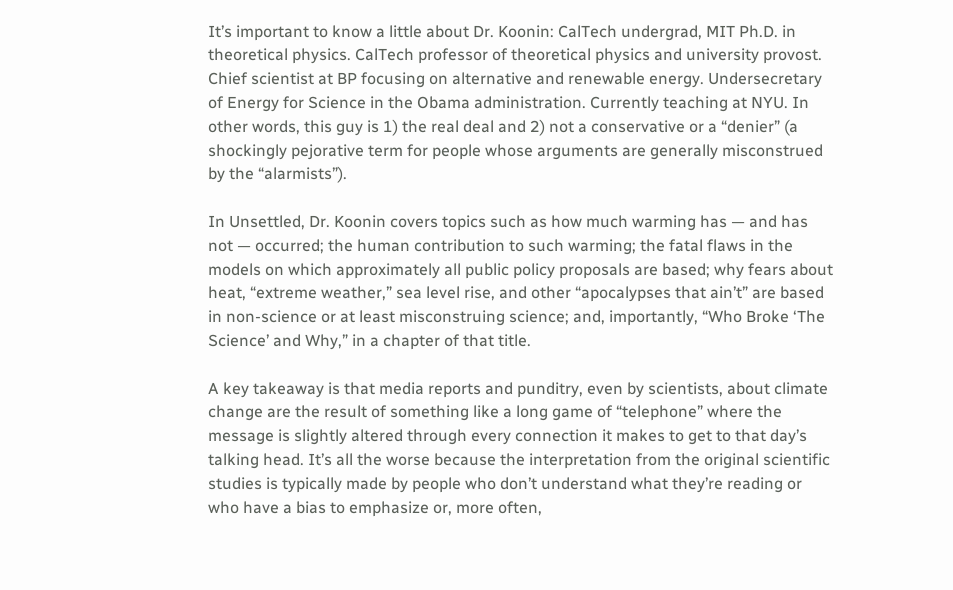It’s important to know a little about Dr. Koonin: CalTech undergrad, MIT Ph.D. in theoretical physics. CalTech professor of theoretical physics and university provost. Chief scientist at BP focusing on alternative and renewable energy. Undersecretary of Energy for Science in the Obama administration. Currently teaching at NYU. In other words, this guy is 1) the real deal and 2) not a conservative or a “denier” (a shockingly pejorative term for people whose arguments are generally misconstrued by the “alarmists”).

In Unsettled, Dr. Koonin covers topics such as how much warming has — and has not — occurred; the human contribution to such warming; the fatal flaws in the models on which approximately all public policy proposals are based; why fears about heat, “extreme weather,” sea level rise, and other “apocalypses that ain’t” are based in non-science or at least misconstruing science; and, importantly, “Who Broke ‘The Science’ and Why,” in a chapter of that title.

A key takeaway is that media reports and punditry, even by scientists, about climate change are the result of something like a long game of “telephone” where the message is slightly altered through every connection it makes to get to that day’s talking head. It’s all the worse because the interpretation from the original scientific studies is typically made by people who don’t understand what they’re reading or who have a bias to emphasize or, more often,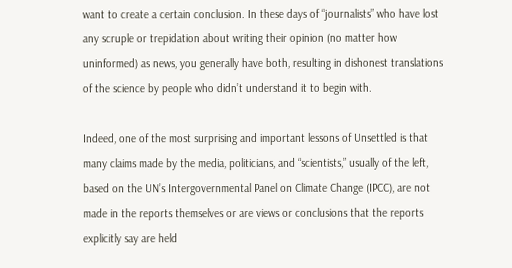want to create a certain conclusion. In these days of “journalists” who have lost any scruple or trepidation about writing their opinion (no matter how uninformed) as news, you generally have both, resulting in dishonest translations of the science by people who didn’t understand it to begin with.

Indeed, one of the most surprising and important lessons of Unsettled is that many claims made by the media, politicians, and “scientists,” usually of the left, based on the UN’s Intergovernmental Panel on Climate Change (IPCC), are not made in the reports themselves or are views or conclusions that the reports explicitly say are held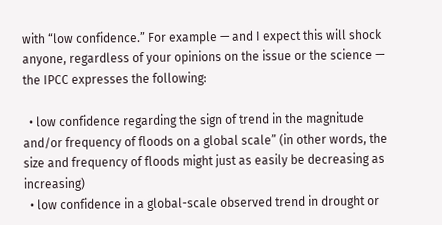with “low confidence.” For example — and I expect this will shock anyone, regardless of your opinions on the issue or the science — the IPCC expresses the following:

  • low confidence regarding the sign of trend in the magnitude and/or frequency of floods on a global scale” (in other words, the size and frequency of floods might just as easily be decreasing as increasing)
  • low confidence in a global-scale observed trend in drought or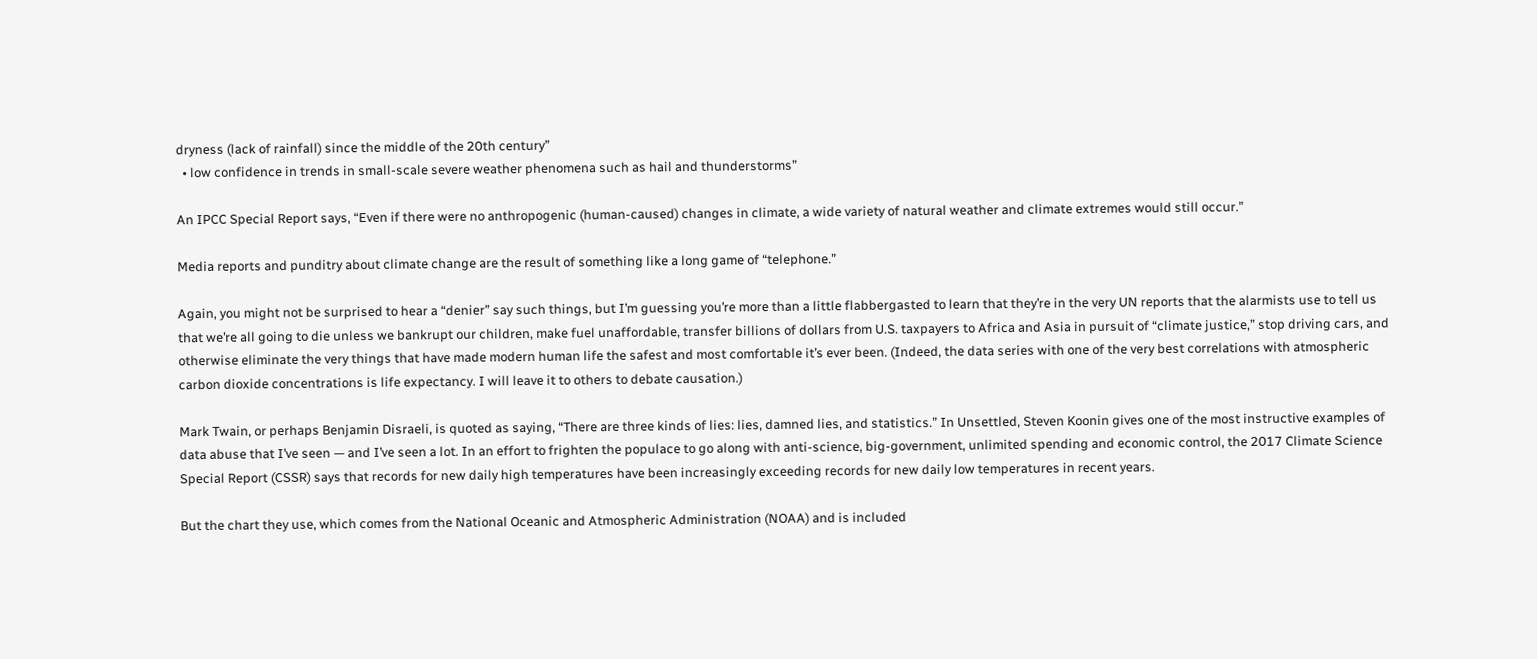dryness (lack of rainfall) since the middle of the 20th century”
  • low confidence in trends in small-scale severe weather phenomena such as hail and thunderstorms”

An IPCC Special Report says, “Even if there were no anthropogenic (human-caused) changes in climate, a wide variety of natural weather and climate extremes would still occur.”

Media reports and punditry about climate change are the result of something like a long game of “telephone.”

Again, you might not be surprised to hear a “denier” say such things, but I’m guessing you’re more than a little flabbergasted to learn that they’re in the very UN reports that the alarmists use to tell us that we’re all going to die unless we bankrupt our children, make fuel unaffordable, transfer billions of dollars from U.S. taxpayers to Africa and Asia in pursuit of “climate justice,” stop driving cars, and otherwise eliminate the very things that have made modern human life the safest and most comfortable it’s ever been. (Indeed, the data series with one of the very best correlations with atmospheric carbon dioxide concentrations is life expectancy. I will leave it to others to debate causation.)

Mark Twain, or perhaps Benjamin Disraeli, is quoted as saying, “There are three kinds of lies: lies, damned lies, and statistics.” In Unsettled, Steven Koonin gives one of the most instructive examples of data abuse that I’ve seen — and I’ve seen a lot. In an effort to frighten the populace to go along with anti-science, big-government, unlimited spending and economic control, the 2017 Climate Science Special Report (CSSR) says that records for new daily high temperatures have been increasingly exceeding records for new daily low temperatures in recent years.

But the chart they use, which comes from the National Oceanic and Atmospheric Administration (NOAA) and is included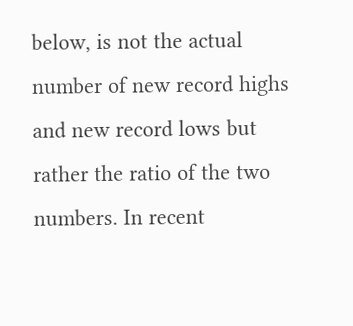below, is not the actual number of new record highs and new record lows but rather the ratio of the two numbers. In recent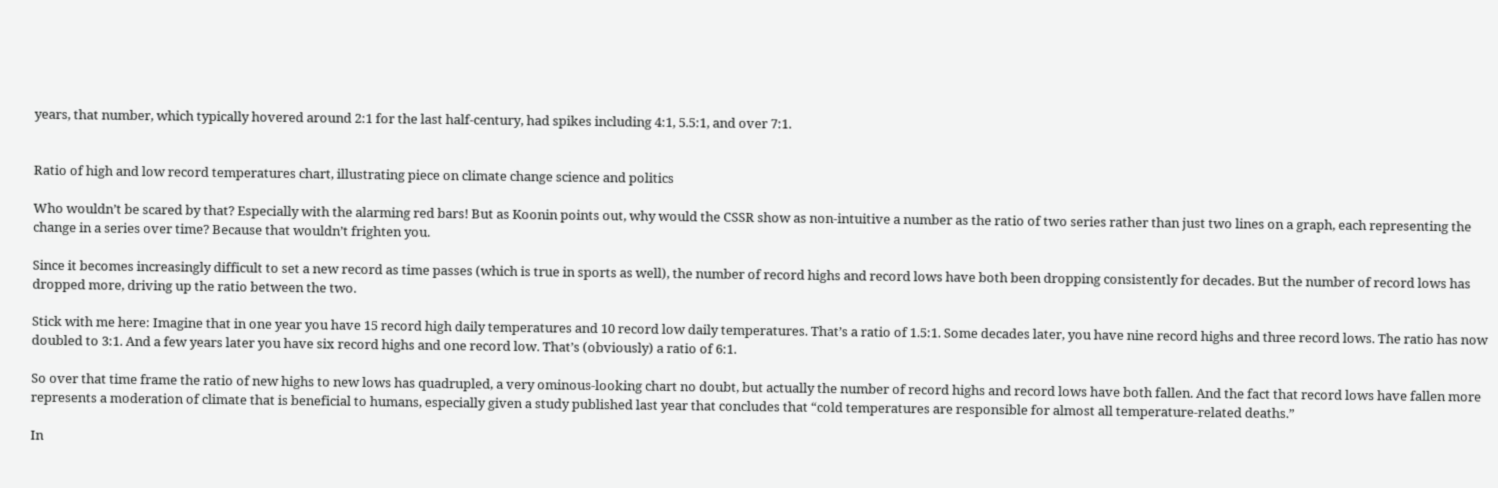years, that number, which typically hovered around 2:1 for the last half-century, had spikes including 4:1, 5.5:1, and over 7:1.


Ratio of high and low record temperatures chart, illustrating piece on climate change science and politics

Who wouldn’t be scared by that? Especially with the alarming red bars! But as Koonin points out, why would the CSSR show as non-intuitive a number as the ratio of two series rather than just two lines on a graph, each representing the change in a series over time? Because that wouldn’t frighten you.

Since it becomes increasingly difficult to set a new record as time passes (which is true in sports as well), the number of record highs and record lows have both been dropping consistently for decades. But the number of record lows has dropped more, driving up the ratio between the two.

Stick with me here: Imagine that in one year you have 15 record high daily temperatures and 10 record low daily temperatures. That’s a ratio of 1.5:1. Some decades later, you have nine record highs and three record lows. The ratio has now doubled to 3:1. And a few years later you have six record highs and one record low. That’s (obviously) a ratio of 6:1.

So over that time frame the ratio of new highs to new lows has quadrupled, a very ominous-looking chart no doubt, but actually the number of record highs and record lows have both fallen. And the fact that record lows have fallen more represents a moderation of climate that is beneficial to humans, especially given a study published last year that concludes that “cold temperatures are responsible for almost all temperature-related deaths.”

In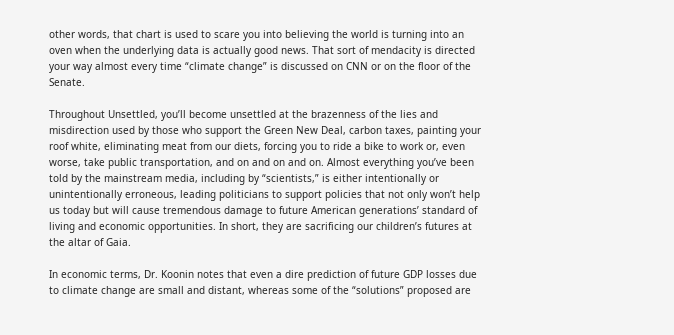other words, that chart is used to scare you into believing the world is turning into an oven when the underlying data is actually good news. That sort of mendacity is directed your way almost every time “climate change” is discussed on CNN or on the floor of the Senate.

Throughout Unsettled, you’ll become unsettled at the brazenness of the lies and misdirection used by those who support the Green New Deal, carbon taxes, painting your roof white, eliminating meat from our diets, forcing you to ride a bike to work or, even worse, take public transportation, and on and on and on. Almost everything you’ve been told by the mainstream media, including by “scientists,” is either intentionally or unintentionally erroneous, leading politicians to support policies that not only won’t help us today but will cause tremendous damage to future American generations’ standard of living and economic opportunities. In short, they are sacrificing our children’s futures at the altar of Gaia.

In economic terms, Dr. Koonin notes that even a dire prediction of future GDP losses due to climate change are small and distant, whereas some of the “solutions” proposed are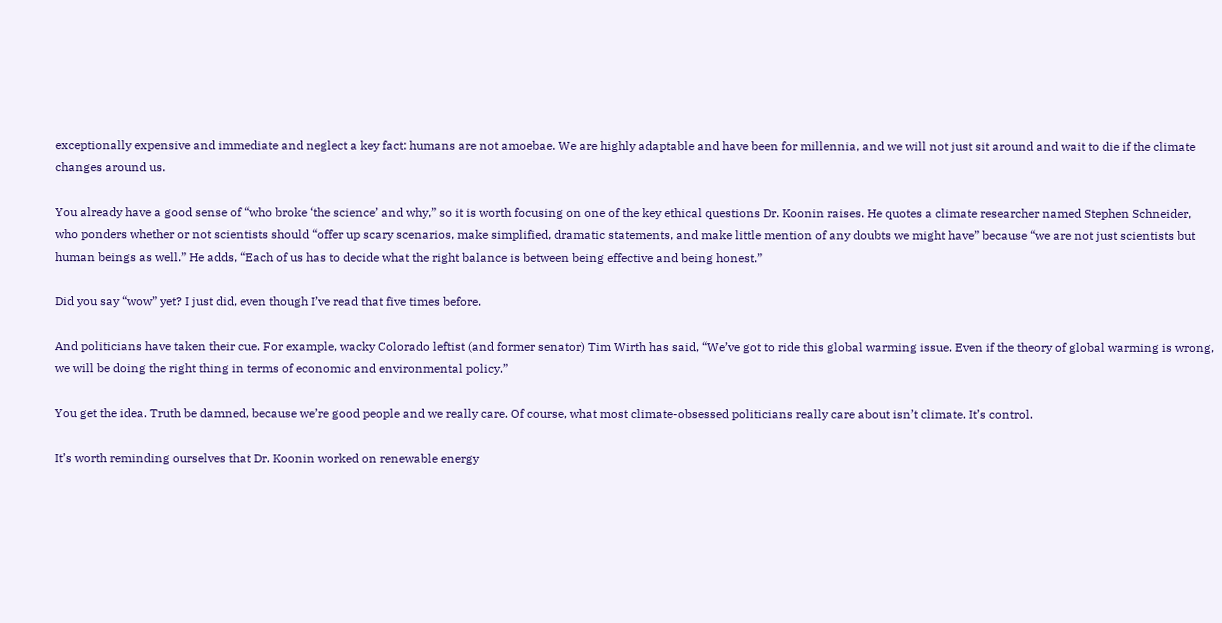exceptionally expensive and immediate and neglect a key fact: humans are not amoebae. We are highly adaptable and have been for millennia, and we will not just sit around and wait to die if the climate changes around us.

You already have a good sense of “who broke ‘the science’ and why,” so it is worth focusing on one of the key ethical questions Dr. Koonin raises. He quotes a climate researcher named Stephen Schneider, who ponders whether or not scientists should “offer up scary scenarios, make simplified, dramatic statements, and make little mention of any doubts we might have” because “we are not just scientists but human beings as well.” He adds, “Each of us has to decide what the right balance is between being effective and being honest.”

Did you say “wow” yet? I just did, even though I’ve read that five times before.

And politicians have taken their cue. For example, wacky Colorado leftist (and former senator) Tim Wirth has said, “We’ve got to ride this global warming issue. Even if the theory of global warming is wrong, we will be doing the right thing in terms of economic and environmental policy.”

You get the idea. Truth be damned, because we’re good people and we really care. Of course, what most climate-obsessed politicians really care about isn’t climate. It’s control.

It’s worth reminding ourselves that Dr. Koonin worked on renewable energy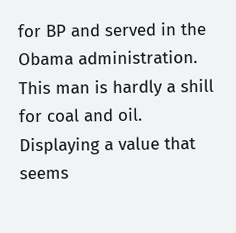for BP and served in the Obama administration. This man is hardly a shill for coal and oil. Displaying a value that seems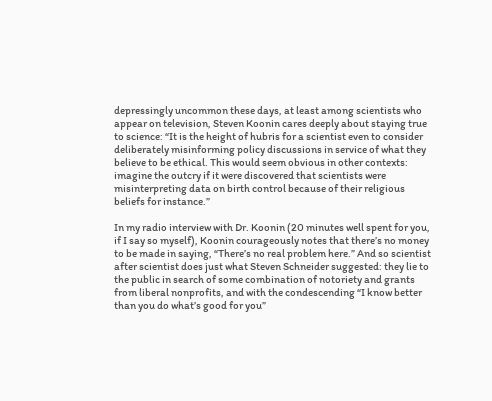depressingly uncommon these days, at least among scientists who appear on television, Steven Koonin cares deeply about staying true to science: “It is the height of hubris for a scientist even to consider deliberately misinforming policy discussions in service of what they believe to be ethical. This would seem obvious in other contexts: imagine the outcry if it were discovered that scientists were misinterpreting data on birth control because of their religious beliefs for instance.”

In my radio interview with Dr. Koonin (20 minutes well spent for you, if I say so myself), Koonin courageously notes that there’s no money to be made in saying, “There’s no real problem here.” And so scientist after scientist does just what Steven Schneider suggested: they lie to the public in search of some combination of notoriety and grants from liberal nonprofits, and with the condescending “I know better than you do what’s good for you”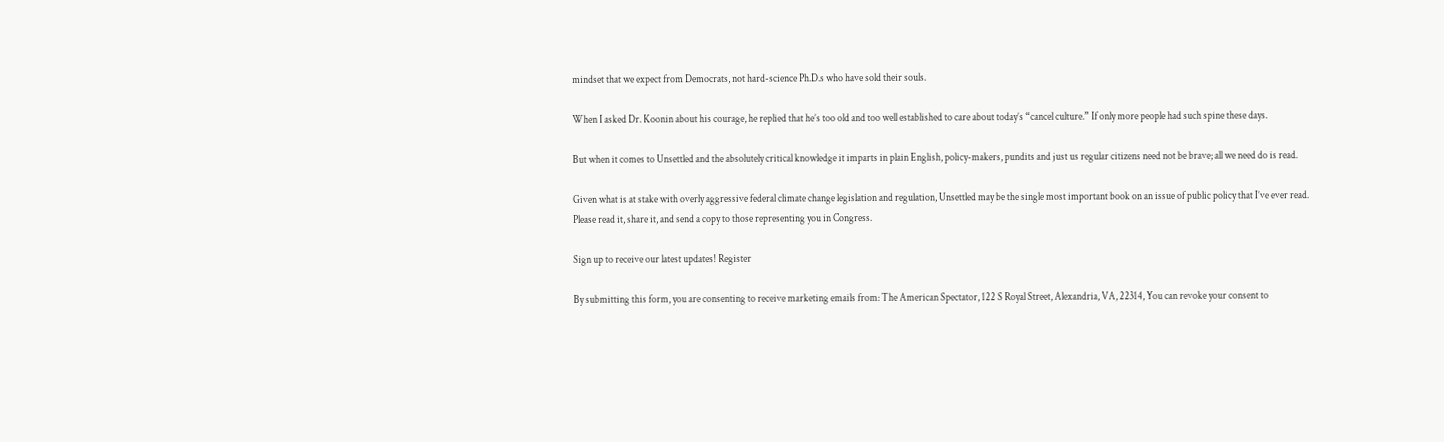mindset that we expect from Democrats, not hard-science Ph.D.s who have sold their souls.

When I asked Dr. Koonin about his courage, he replied that he’s too old and too well established to care about today’s “cancel culture.” If only more people had such spine these days.

But when it comes to Unsettled and the absolutely critical knowledge it imparts in plain English, policy-makers, pundits and just us regular citizens need not be brave; all we need do is read.

Given what is at stake with overly aggressive federal climate change legislation and regulation, Unsettled may be the single most important book on an issue of public policy that I’ve ever read. Please read it, share it, and send a copy to those representing you in Congress.

Sign up to receive our latest updates! Register

By submitting this form, you are consenting to receive marketing emails from: The American Spectator, 122 S Royal Street, Alexandria, VA, 22314, You can revoke your consent to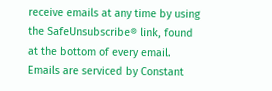receive emails at any time by using the SafeUnsubscribe® link, found at the bottom of every email. Emails are serviced by Constant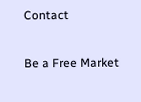Contact

Be a Free Market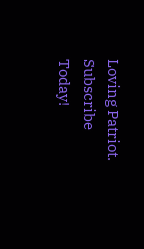Loving Patriot. Subscribe Today!